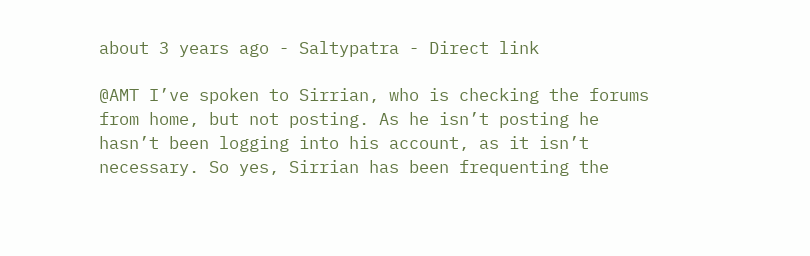about 3 years ago - Saltypatra - Direct link

@AMT I’ve spoken to Sirrian, who is checking the forums from home, but not posting. As he isn’t posting he hasn’t been logging into his account, as it isn’t necessary. So yes, Sirrian has been frequenting the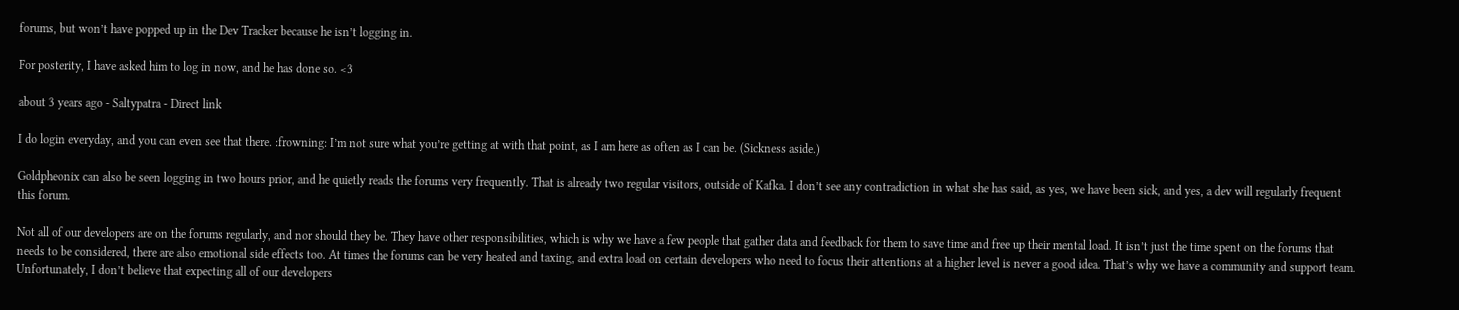forums, but won’t have popped up in the Dev Tracker because he isn’t logging in.

For posterity, I have asked him to log in now, and he has done so. <3

about 3 years ago - Saltypatra - Direct link

I do login everyday, and you can even see that there. :frowning: I’m not sure what you’re getting at with that point, as I am here as often as I can be. (Sickness aside.)

Goldpheonix can also be seen logging in two hours prior, and he quietly reads the forums very frequently. That is already two regular visitors, outside of Kafka. I don’t see any contradiction in what she has said, as yes, we have been sick, and yes, a dev will regularly frequent this forum.

Not all of our developers are on the forums regularly, and nor should they be. They have other responsibilities, which is why we have a few people that gather data and feedback for them to save time and free up their mental load. It isn’t just the time spent on the forums that needs to be considered, there are also emotional side effects too. At times the forums can be very heated and taxing, and extra load on certain developers who need to focus their attentions at a higher level is never a good idea. That’s why we have a community and support team. Unfortunately, I don’t believe that expecting all of our developers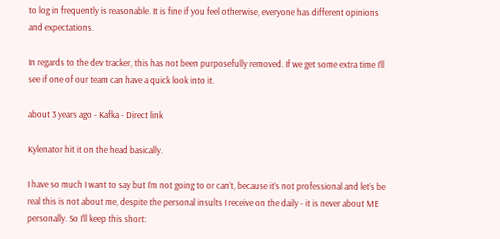to log in frequently is reasonable. It is fine if you feel otherwise, everyone has different opinions and expectations.

In regards to the dev tracker, this has not been purposefully removed. If we get some extra time I’ll see if one of our team can have a quick look into it.

about 3 years ago - Kafka - Direct link

Kylenator hit it on the head basically.

I have so much I want to say but I’m not going to or can’t, because it’s not professional and let’s be real this is not about me, despite the personal insults I receive on the daily - it is never about ME personally. So I’ll keep this short: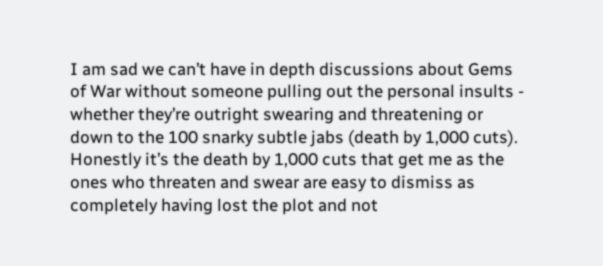I am sad we can’t have in depth discussions about Gems of War without someone pulling out the personal insults - whether they’re outright swearing and threatening or down to the 100 snarky subtle jabs (death by 1,000 cuts). Honestly it’s the death by 1,000 cuts that get me as the ones who threaten and swear are easy to dismiss as completely having lost the plot and not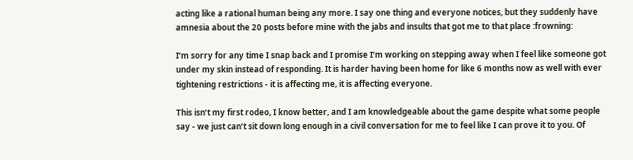acting like a rational human being any more. I say one thing and everyone notices, but they suddenly have amnesia about the 20 posts before mine with the jabs and insults that got me to that place :frowning:

I’m sorry for any time I snap back and I promise I’m working on stepping away when I feel like someone got under my skin instead of responding. It is harder having been home for like 6 months now as well with ever tightening restrictions - it is affecting me, it is affecting everyone.

This isn’t my first rodeo, I know better, and I am knowledgeable about the game despite what some people say - we just can’t sit down long enough in a civil conversation for me to feel like I can prove it to you. Of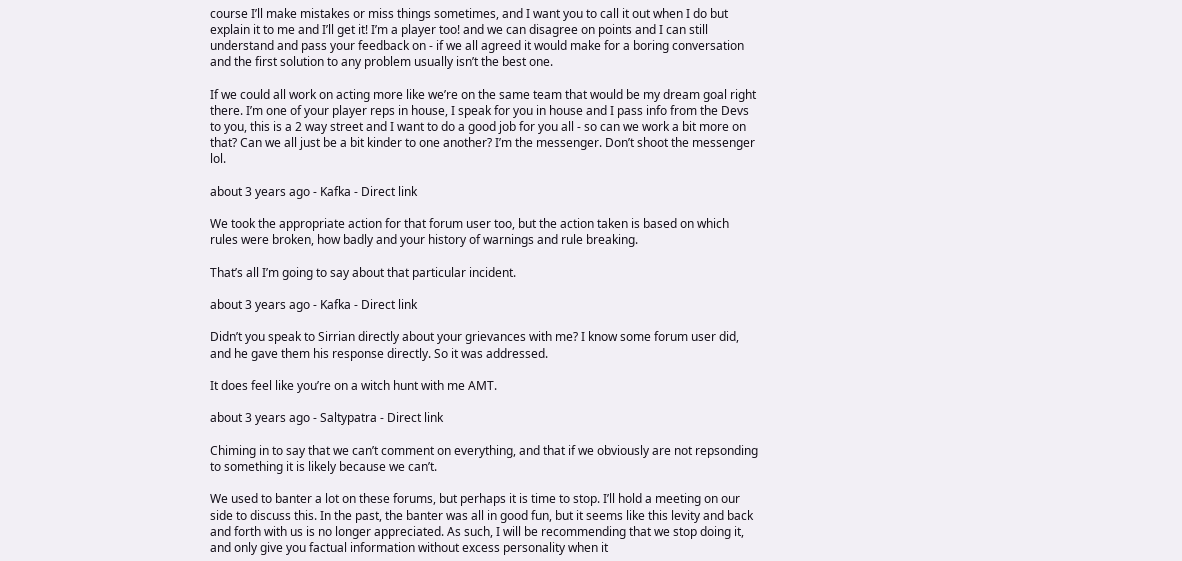course I’ll make mistakes or miss things sometimes, and I want you to call it out when I do but explain it to me and I’ll get it! I’m a player too! and we can disagree on points and I can still understand and pass your feedback on - if we all agreed it would make for a boring conversation and the first solution to any problem usually isn’t the best one.

If we could all work on acting more like we’re on the same team that would be my dream goal right there. I’m one of your player reps in house, I speak for you in house and I pass info from the Devs to you, this is a 2 way street and I want to do a good job for you all - so can we work a bit more on that? Can we all just be a bit kinder to one another? I’m the messenger. Don’t shoot the messenger lol.

about 3 years ago - Kafka - Direct link

We took the appropriate action for that forum user too, but the action taken is based on which rules were broken, how badly and your history of warnings and rule breaking.

That’s all I’m going to say about that particular incident.

about 3 years ago - Kafka - Direct link

Didn’t you speak to Sirrian directly about your grievances with me? I know some forum user did, and he gave them his response directly. So it was addressed.

It does feel like you’re on a witch hunt with me AMT.

about 3 years ago - Saltypatra - Direct link

Chiming in to say that we can’t comment on everything, and that if we obviously are not repsonding to something it is likely because we can’t.

We used to banter a lot on these forums, but perhaps it is time to stop. I’ll hold a meeting on our side to discuss this. In the past, the banter was all in good fun, but it seems like this levity and back and forth with us is no longer appreciated. As such, I will be recommending that we stop doing it, and only give you factual information without excess personality when it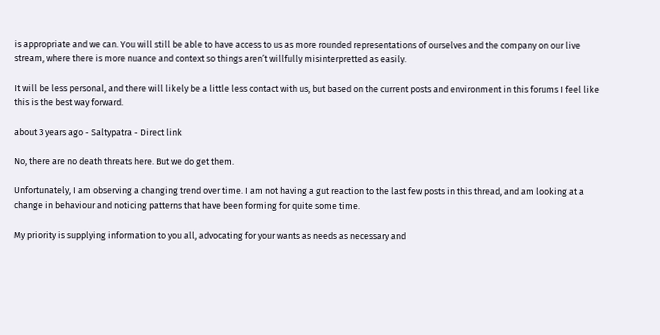is appropriate and we can. You will still be able to have access to us as more rounded representations of ourselves and the company on our live stream, where there is more nuance and context so things aren’t willfully misinterpretted as easily.

It will be less personal, and there will likely be a little less contact with us, but based on the current posts and environment in this forums I feel like this is the best way forward.

about 3 years ago - Saltypatra - Direct link

No, there are no death threats here. But we do get them.

Unfortunately, I am observing a changing trend over time. I am not having a gut reaction to the last few posts in this thread, and am looking at a change in behaviour and noticing patterns that have been forming for quite some time.

My priority is supplying information to you all, advocating for your wants as needs as necessary and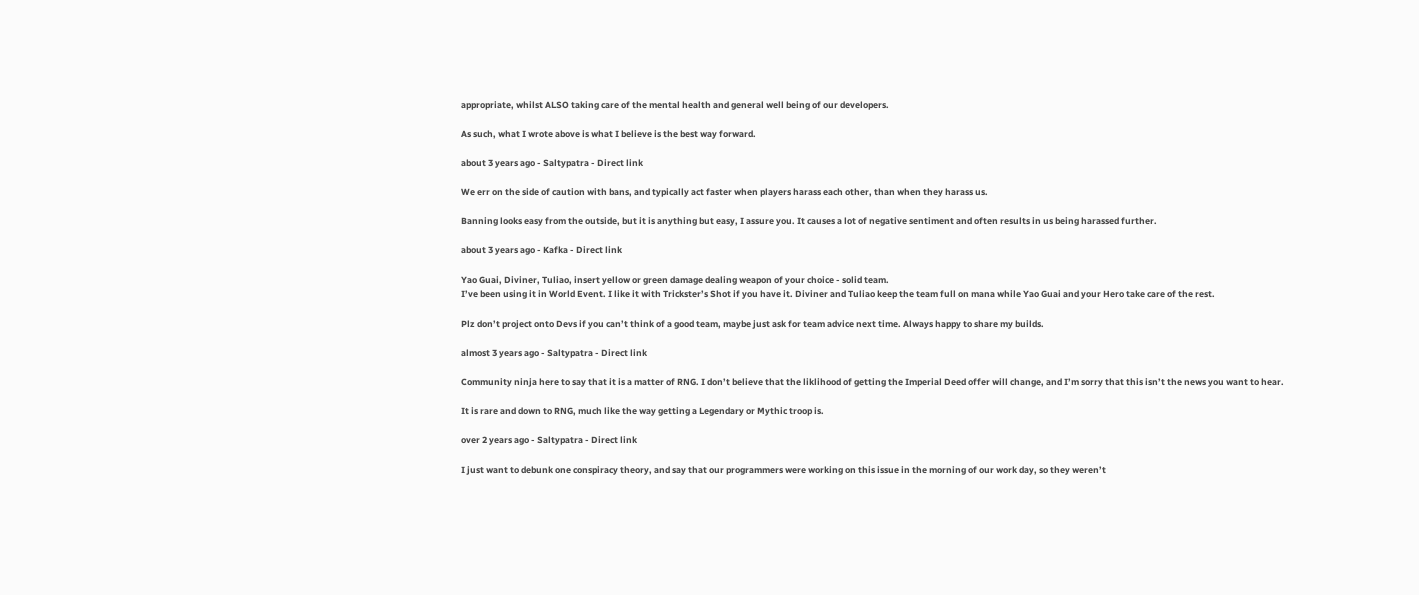appropriate, whilst ALSO taking care of the mental health and general well being of our developers.

As such, what I wrote above is what I believe is the best way forward.

about 3 years ago - Saltypatra - Direct link

We err on the side of caution with bans, and typically act faster when players harass each other, than when they harass us.

Banning looks easy from the outside, but it is anything but easy, I assure you. It causes a lot of negative sentiment and often results in us being harassed further.

about 3 years ago - Kafka - Direct link

Yao Guai, Diviner, Tuliao, insert yellow or green damage dealing weapon of your choice - solid team.
I’ve been using it in World Event. I like it with Trickster’s Shot if you have it. Diviner and Tuliao keep the team full on mana while Yao Guai and your Hero take care of the rest.

Plz don’t project onto Devs if you can’t think of a good team, maybe just ask for team advice next time. Always happy to share my builds.

almost 3 years ago - Saltypatra - Direct link

Community ninja here to say that it is a matter of RNG. I don’t believe that the liklihood of getting the Imperial Deed offer will change, and I’m sorry that this isn’t the news you want to hear.

It is rare and down to RNG, much like the way getting a Legendary or Mythic troop is.

over 2 years ago - Saltypatra - Direct link

I just want to debunk one conspiracy theory, and say that our programmers were working on this issue in the morning of our work day, so they weren’t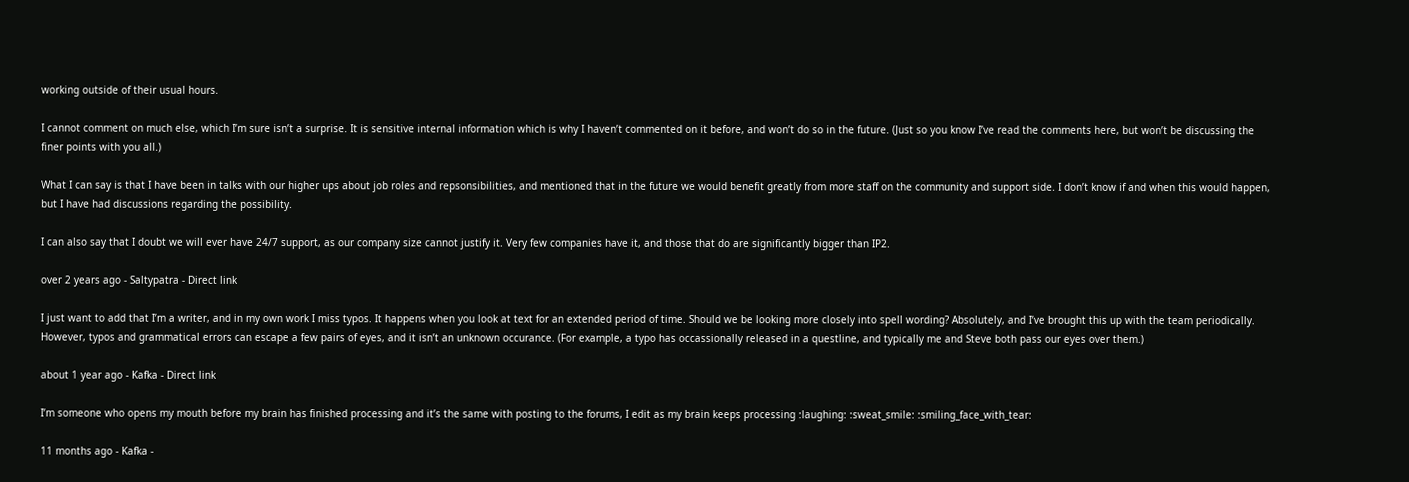working outside of their usual hours.

I cannot comment on much else, which I’m sure isn’t a surprise. It is sensitive internal information which is why I haven’t commented on it before, and won’t do so in the future. (Just so you know I’ve read the comments here, but won’t be discussing the finer points with you all.)

What I can say is that I have been in talks with our higher ups about job roles and repsonsibilities, and mentioned that in the future we would benefit greatly from more staff on the community and support side. I don’t know if and when this would happen, but I have had discussions regarding the possibility.

I can also say that I doubt we will ever have 24/7 support, as our company size cannot justify it. Very few companies have it, and those that do are significantly bigger than IP2.

over 2 years ago - Saltypatra - Direct link

I just want to add that I’m a writer, and in my own work I miss typos. It happens when you look at text for an extended period of time. Should we be looking more closely into spell wording? Absolutely, and I’ve brought this up with the team periodically. However, typos and grammatical errors can escape a few pairs of eyes, and it isn’t an unknown occurance. (For example, a typo has occassionally released in a questline, and typically me and Steve both pass our eyes over them.)

about 1 year ago - Kafka - Direct link

I’m someone who opens my mouth before my brain has finished processing and it’s the same with posting to the forums, I edit as my brain keeps processing :laughing: :sweat_smile: :smiling_face_with_tear:

11 months ago - Kafka -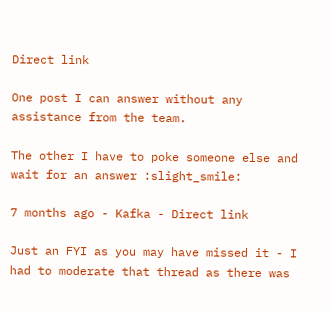Direct link

One post I can answer without any assistance from the team.

The other I have to poke someone else and wait for an answer :slight_smile:

7 months ago - Kafka - Direct link

Just an FYI as you may have missed it - I had to moderate that thread as there was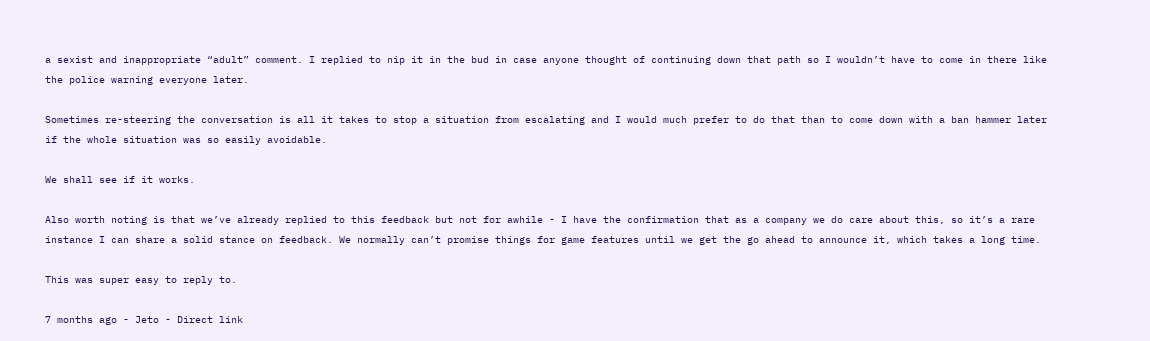a sexist and inappropriate “adult” comment. I replied to nip it in the bud in case anyone thought of continuing down that path so I wouldn’t have to come in there like the police warning everyone later.

Sometimes re-steering the conversation is all it takes to stop a situation from escalating and I would much prefer to do that than to come down with a ban hammer later if the whole situation was so easily avoidable.

We shall see if it works.

Also worth noting is that we’ve already replied to this feedback but not for awhile - I have the confirmation that as a company we do care about this, so it’s a rare instance I can share a solid stance on feedback. We normally can’t promise things for game features until we get the go ahead to announce it, which takes a long time.

This was super easy to reply to.

7 months ago - Jeto - Direct link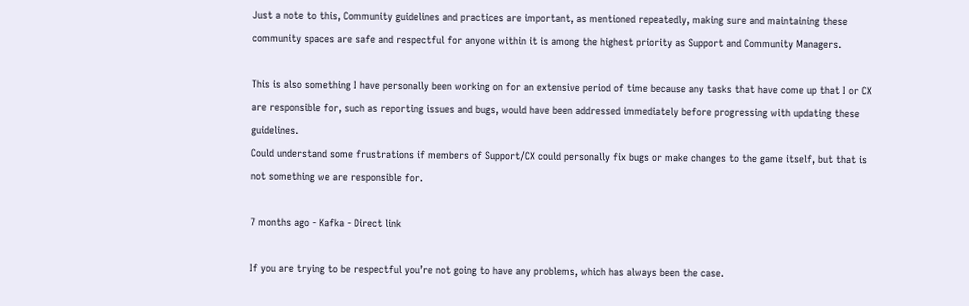Just a note to this, Community guidelines and practices are important, as mentioned repeatedly, making sure and maintaining these community spaces are safe and respectful for anyone within it is among the highest priority as Support and Community Managers.

This is also something I have personally been working on for an extensive period of time because any tasks that have come up that I or CX are responsible for, such as reporting issues and bugs, would have been addressed immediately before progressing with updating these guidelines.
Could understand some frustrations if members of Support/CX could personally fix bugs or make changes to the game itself, but that is not something we are responsible for.

7 months ago - Kafka - Direct link

If you are trying to be respectful you’re not going to have any problems, which has always been the case.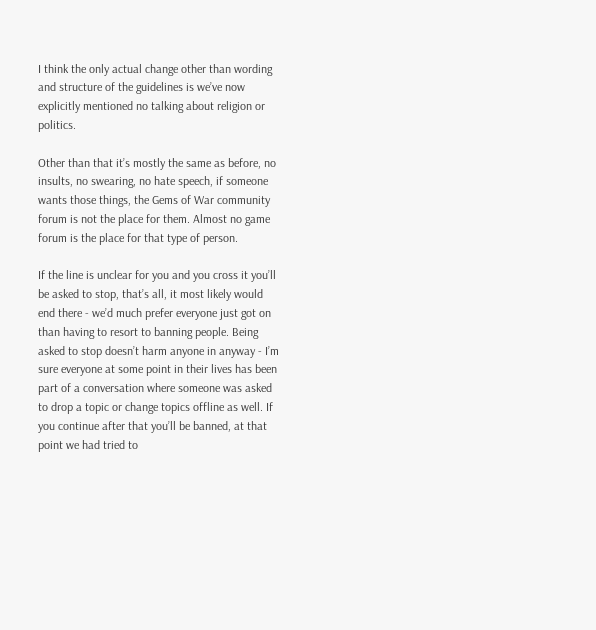I think the only actual change other than wording and structure of the guidelines is we’ve now explicitly mentioned no talking about religion or politics.

Other than that it’s mostly the same as before, no insults, no swearing, no hate speech, if someone wants those things, the Gems of War community forum is not the place for them. Almost no game forum is the place for that type of person.

If the line is unclear for you and you cross it you’ll be asked to stop, that’s all, it most likely would end there - we’d much prefer everyone just got on than having to resort to banning people. Being asked to stop doesn’t harm anyone in anyway - I’m sure everyone at some point in their lives has been part of a conversation where someone was asked to drop a topic or change topics offline as well. If you continue after that you’ll be banned, at that point we had tried to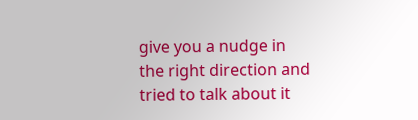give you a nudge in the right direction and tried to talk about it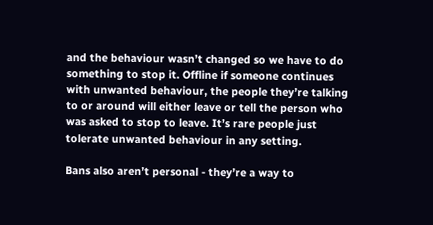and the behaviour wasn’t changed so we have to do something to stop it. Offline if someone continues with unwanted behaviour, the people they’re talking to or around will either leave or tell the person who was asked to stop to leave. It’s rare people just tolerate unwanted behaviour in any setting.

Bans also aren’t personal - they’re a way to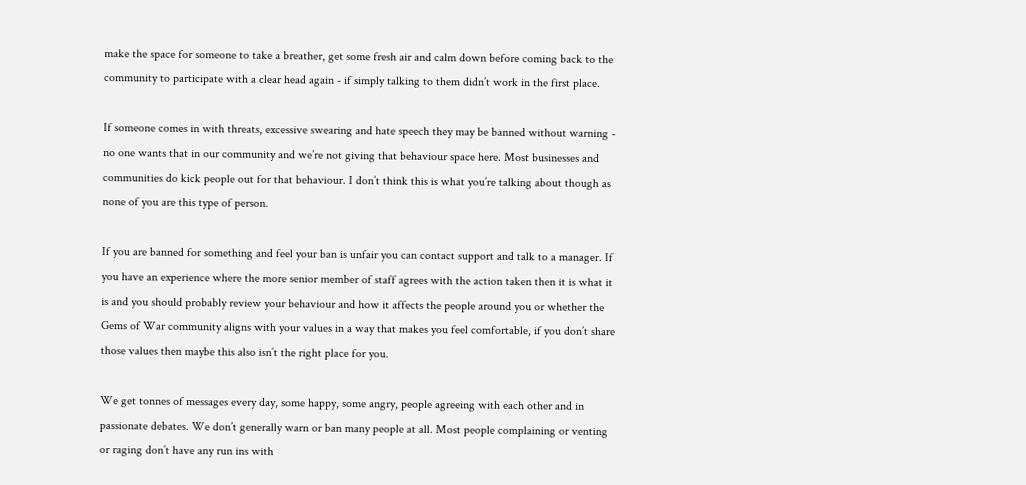make the space for someone to take a breather, get some fresh air and calm down before coming back to the community to participate with a clear head again - if simply talking to them didn’t work in the first place.

If someone comes in with threats, excessive swearing and hate speech they may be banned without warning - no one wants that in our community and we’re not giving that behaviour space here. Most businesses and communities do kick people out for that behaviour. I don’t think this is what you’re talking about though as none of you are this type of person.

If you are banned for something and feel your ban is unfair you can contact support and talk to a manager. If you have an experience where the more senior member of staff agrees with the action taken then it is what it is and you should probably review your behaviour and how it affects the people around you or whether the Gems of War community aligns with your values in a way that makes you feel comfortable, if you don’t share those values then maybe this also isn’t the right place for you.

We get tonnes of messages every day, some happy, some angry, people agreeing with each other and in passionate debates. We don’t generally warn or ban many people at all. Most people complaining or venting or raging don’t have any run ins with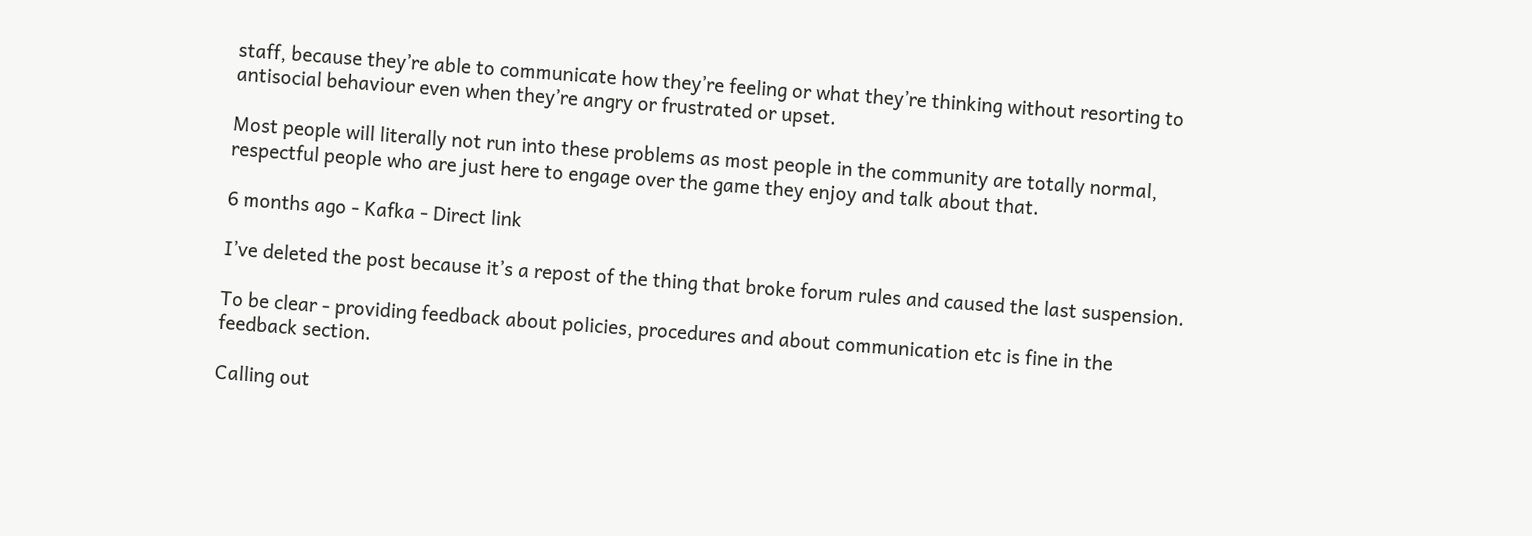staff, because they’re able to communicate how they’re feeling or what they’re thinking without resorting to antisocial behaviour even when they’re angry or frustrated or upset.

Most people will literally not run into these problems as most people in the community are totally normal, respectful people who are just here to engage over the game they enjoy and talk about that.

6 months ago - Kafka - Direct link

I’ve deleted the post because it’s a repost of the thing that broke forum rules and caused the last suspension.

To be clear - providing feedback about policies, procedures and about communication etc is fine in the feedback section.

Calling out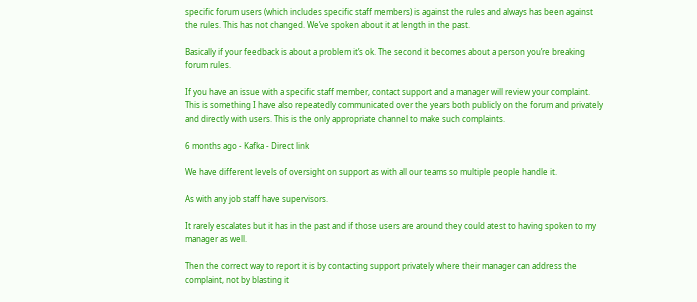specific forum users (which includes specific staff members) is against the rules and always has been against the rules. This has not changed. We’ve spoken about it at length in the past.

Basically if your feedback is about a problem it’s ok. The second it becomes about a person you’re breaking forum rules.

If you have an issue with a specific staff member, contact support and a manager will review your complaint. This is something I have also repeatedly communicated over the years both publicly on the forum and privately and directly with users. This is the only appropriate channel to make such complaints.

6 months ago - Kafka - Direct link

We have different levels of oversight on support as with all our teams so multiple people handle it.

As with any job staff have supervisors.

It rarely escalates but it has in the past and if those users are around they could atest to having spoken to my manager as well.

Then the correct way to report it is by contacting support privately where their manager can address the complaint, not by blasting it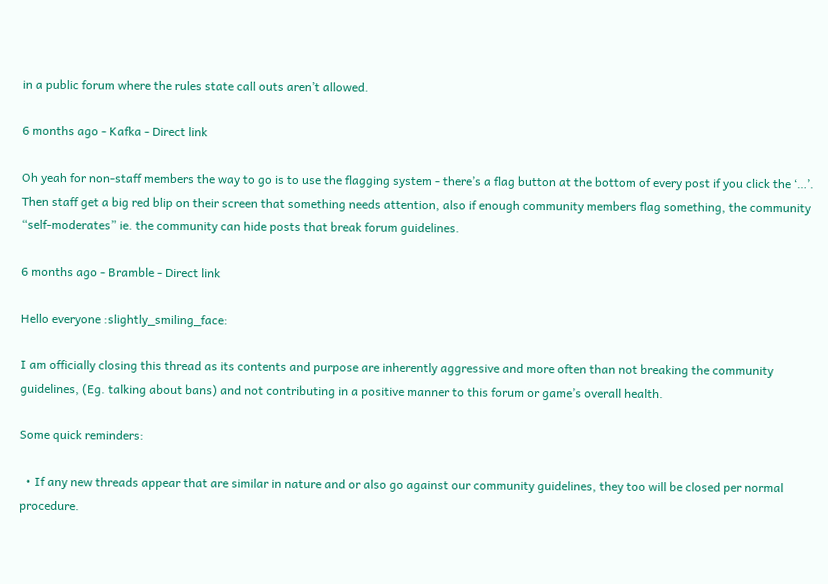in a public forum where the rules state call outs aren’t allowed.

6 months ago - Kafka - Direct link

Oh yeah for non-staff members the way to go is to use the flagging system - there’s a flag button at the bottom of every post if you click the ‘…’. Then staff get a big red blip on their screen that something needs attention, also if enough community members flag something, the community “self-moderates” ie. the community can hide posts that break forum guidelines.

6 months ago - Bramble - Direct link

Hello everyone :slightly_smiling_face:

I am officially closing this thread as its contents and purpose are inherently aggressive and more often than not breaking the community guidelines, (Eg. talking about bans) and not contributing in a positive manner to this forum or game’s overall health.

Some quick reminders:

  • If any new threads appear that are similar in nature and or also go against our community guidelines, they too will be closed per normal procedure.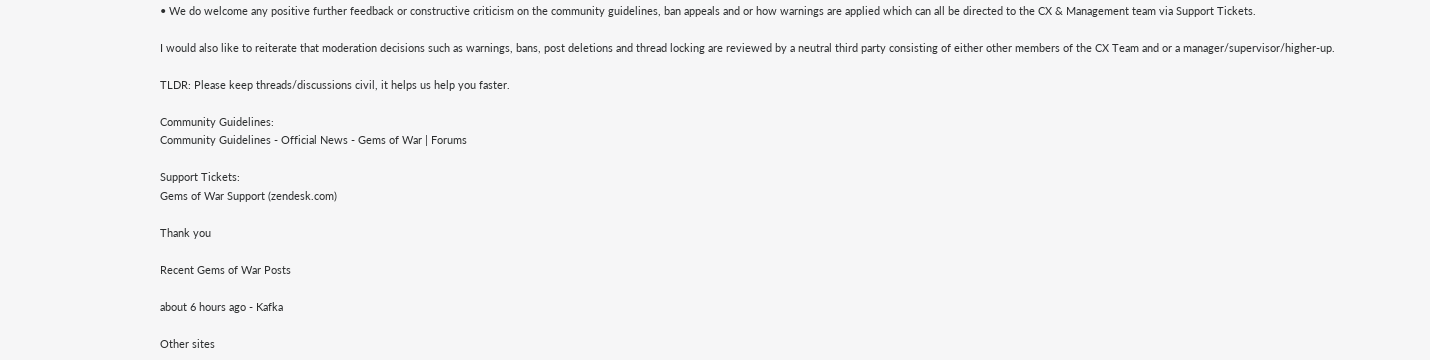• We do welcome any positive further feedback or constructive criticism on the community guidelines, ban appeals and or how warnings are applied which can all be directed to the CX & Management team via Support Tickets.

I would also like to reiterate that moderation decisions such as warnings, bans, post deletions and thread locking are reviewed by a neutral third party consisting of either other members of the CX Team and or a manager/supervisor/higher-up.

TLDR: Please keep threads/discussions civil, it helps us help you faster.

Community Guidelines:
Community Guidelines - Official News - Gems of War | Forums

Support Tickets:
Gems of War Support (zendesk.com)

Thank you

Recent Gems of War Posts

about 6 hours ago - Kafka

Other sites